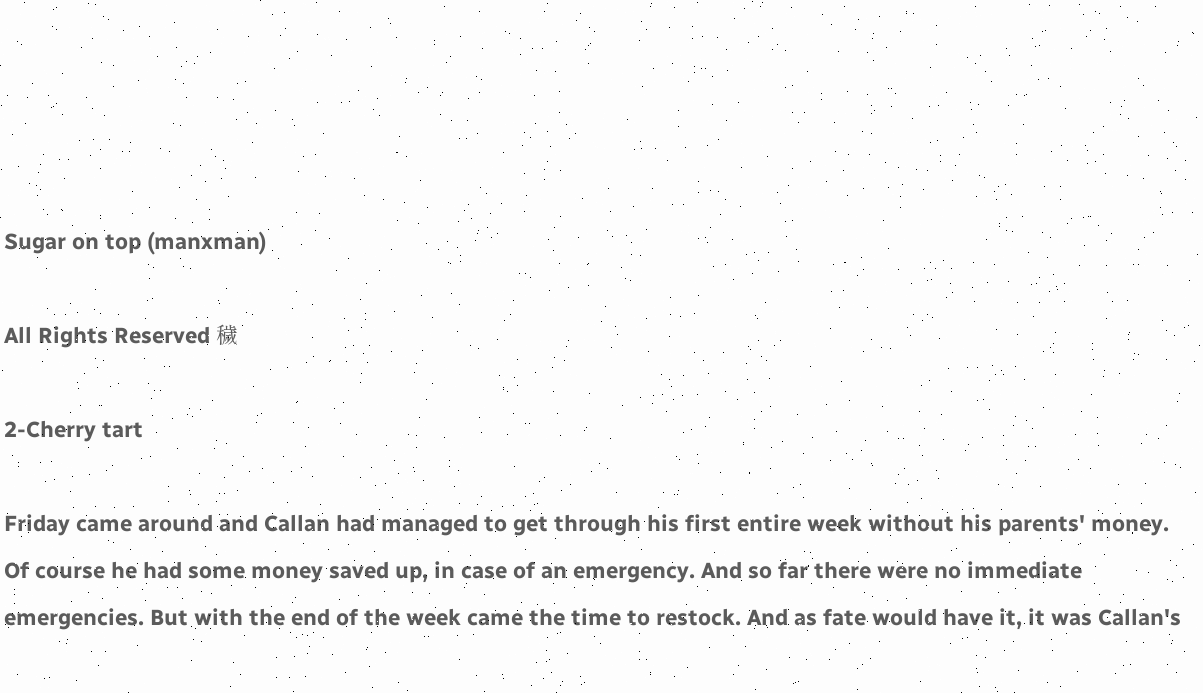Sugar on top (manxman)

All Rights Reserved 穢

2-Cherry tart

Friday came around and Callan had managed to get through his first entire week without his parents' money. Of course he had some money saved up, in case of an emergency. And so far there were no immediate emergencies. But with the end of the week came the time to restock. And as fate would have it, it was Callan's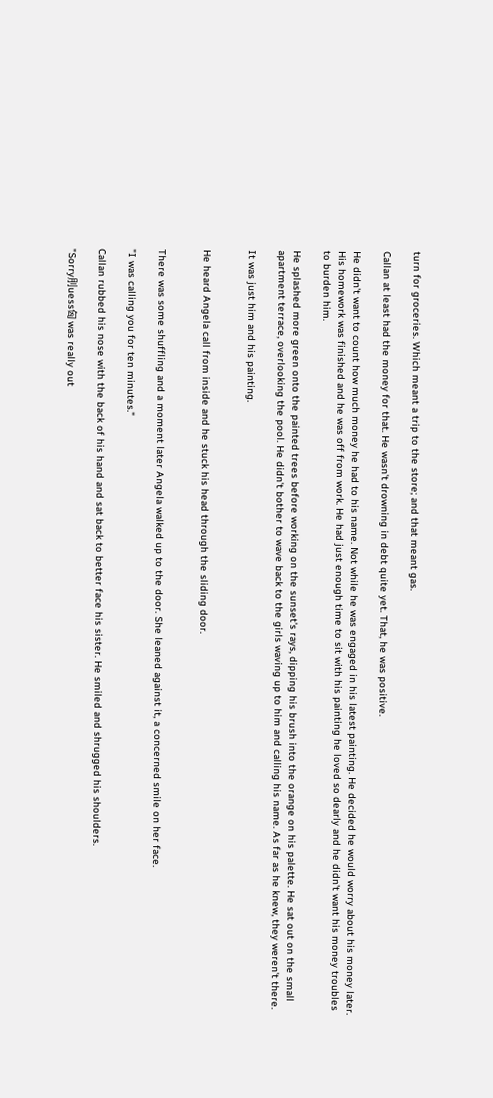turn for groceries. Which meant a trip to the store; and that meant gas.

Callan at least had the money for that. He wasn't drowning in debt quite yet. That, he was positive.

He didn't want to count how much money he had to his name. Not while he was engaged in his latest painting. He decided he would worry about his money later. His homework was finished and he was off from work. He had just enough time to sit with his painting he loved so dearly and he didn't want his money troubles to burden him.

He splashed more green onto the painted trees before working on the sunset's rays, dipping his brush into the orange on his palette. He sat out on the small apartment terrace, overlooking the pool. He didn't bother to wave back to the girls waving up to him and calling his name. As far as he knew, they weren't there.

It was just him and his painting.


He heard Angela call from inside and he stuck his head through the sliding door.


There was some shuffling and a moment later Angela walked up to the door. She leaned against it, a concerned smile on her face.

"I was calling you for ten minutes."

Callan rubbed his nose with the back of his hand and sat back to better face his sister. He smiled and shrugged his shoulders.

"Sorry刖uess匈 was really out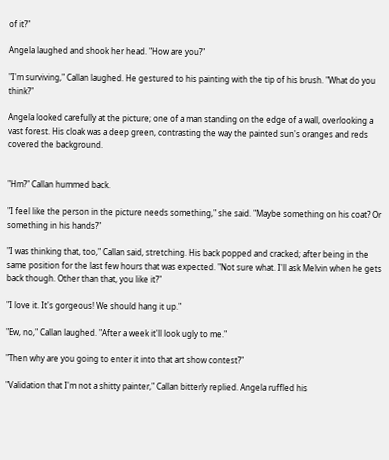of it?"

Angela laughed and shook her head. "How are you?"

"I'm surviving," Callan laughed. He gestured to his painting with the tip of his brush. "What do you think?"

Angela looked carefully at the picture; one of a man standing on the edge of a wall, overlooking a vast forest. His cloak was a deep green, contrasting the way the painted sun's oranges and reds covered the background.


"Hm?" Callan hummed back.

"I feel like the person in the picture needs something," she said. "Maybe something on his coat? Or something in his hands?"

"I was thinking that, too," Callan said, stretching. His back popped and cracked; after being in the same position for the last few hours that was expected. "Not sure what. I'll ask Melvin when he gets back though. Other than that, you like it?"

"I love it. It's gorgeous! We should hang it up."

"Ew, no," Callan laughed. "After a week it'll look ugly to me."

"Then why are you going to enter it into that art show contest?"

"Validation that I'm not a shitty painter," Callan bitterly replied. Angela ruffled his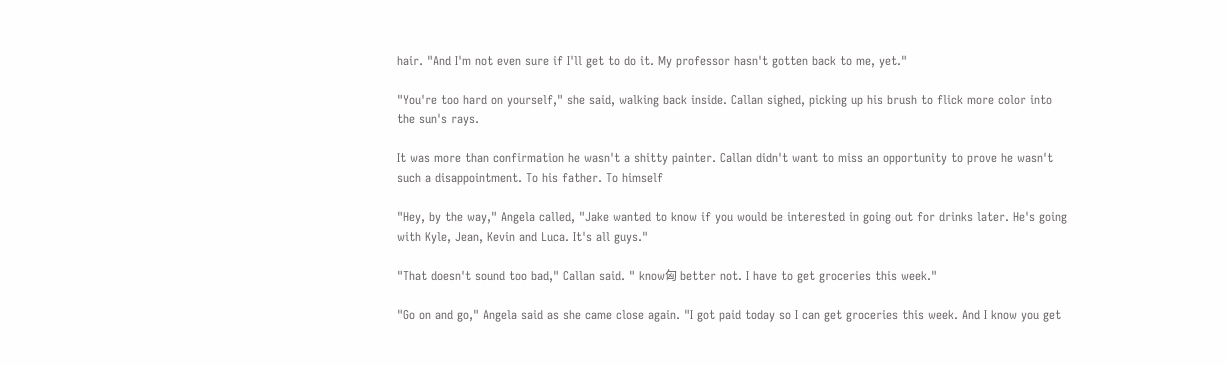hair. "And I'm not even sure if I'll get to do it. My professor hasn't gotten back to me, yet."

"You're too hard on yourself," she said, walking back inside. Callan sighed, picking up his brush to flick more color into the sun's rays.

It was more than confirmation he wasn't a shitty painter. Callan didn't want to miss an opportunity to prove he wasn't such a disappointment. To his father. To himself

"Hey, by the way," Angela called, "Jake wanted to know if you would be interested in going out for drinks later. He's going with Kyle, Jean, Kevin and Luca. It's all guys."

"That doesn't sound too bad," Callan said. " know匈 better not. I have to get groceries this week."

"Go on and go," Angela said as she came close again. "I got paid today so I can get groceries this week. And I know you get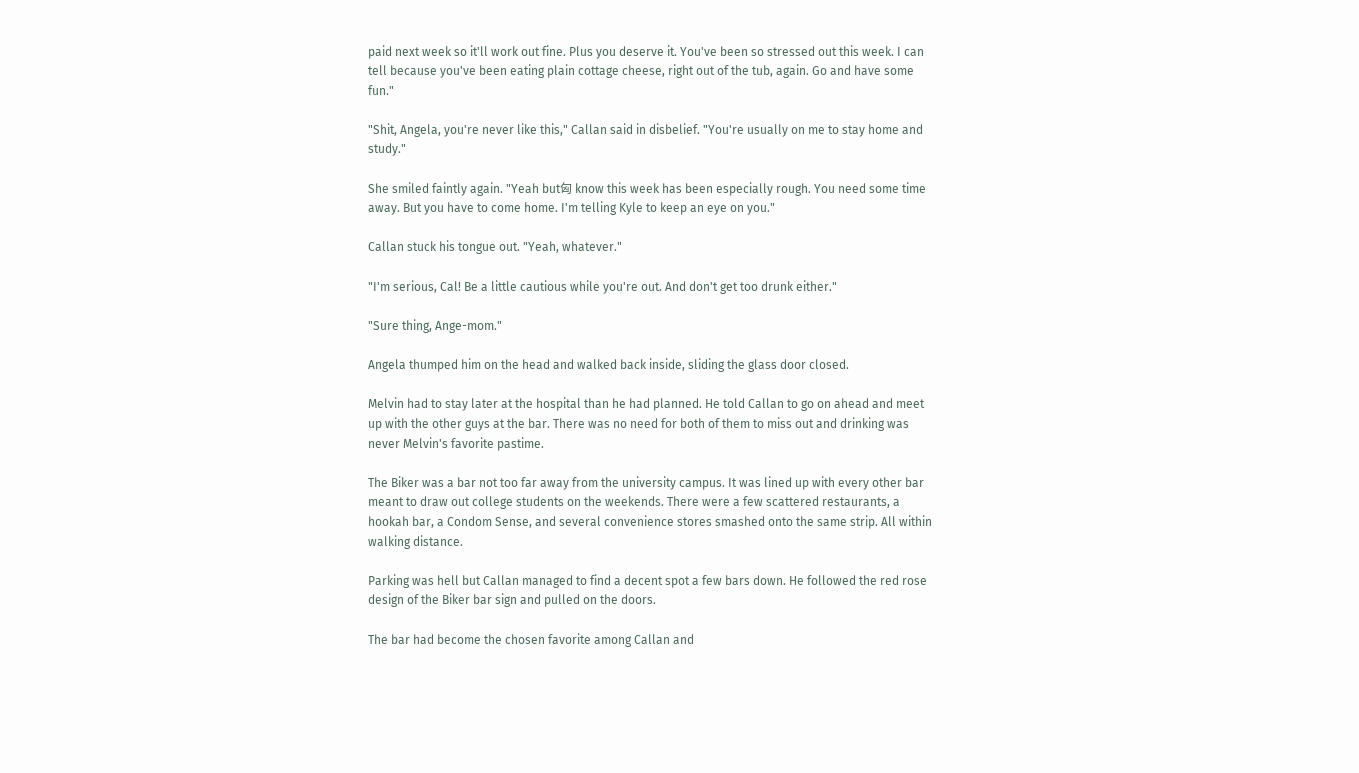paid next week so it'll work out fine. Plus you deserve it. You've been so stressed out this week. I can tell because you've been eating plain cottage cheese, right out of the tub, again. Go and have some fun."

"Shit, Angela, you're never like this," Callan said in disbelief. "You're usually on me to stay home and study."

She smiled faintly again. "Yeah but匈 know this week has been especially rough. You need some time away. But you have to come home. I'm telling Kyle to keep an eye on you."

Callan stuck his tongue out. "Yeah, whatever."

"I'm serious, Cal! Be a little cautious while you're out. And don't get too drunk either."

"Sure thing, Ange-mom."

Angela thumped him on the head and walked back inside, sliding the glass door closed.

Melvin had to stay later at the hospital than he had planned. He told Callan to go on ahead and meet up with the other guys at the bar. There was no need for both of them to miss out and drinking was never Melvin's favorite pastime.

The Biker was a bar not too far away from the university campus. It was lined up with every other bar meant to draw out college students on the weekends. There were a few scattered restaurants, a hookah bar, a Condom Sense, and several convenience stores smashed onto the same strip. All within walking distance.

Parking was hell but Callan managed to find a decent spot a few bars down. He followed the red rose design of the Biker bar sign and pulled on the doors.

The bar had become the chosen favorite among Callan and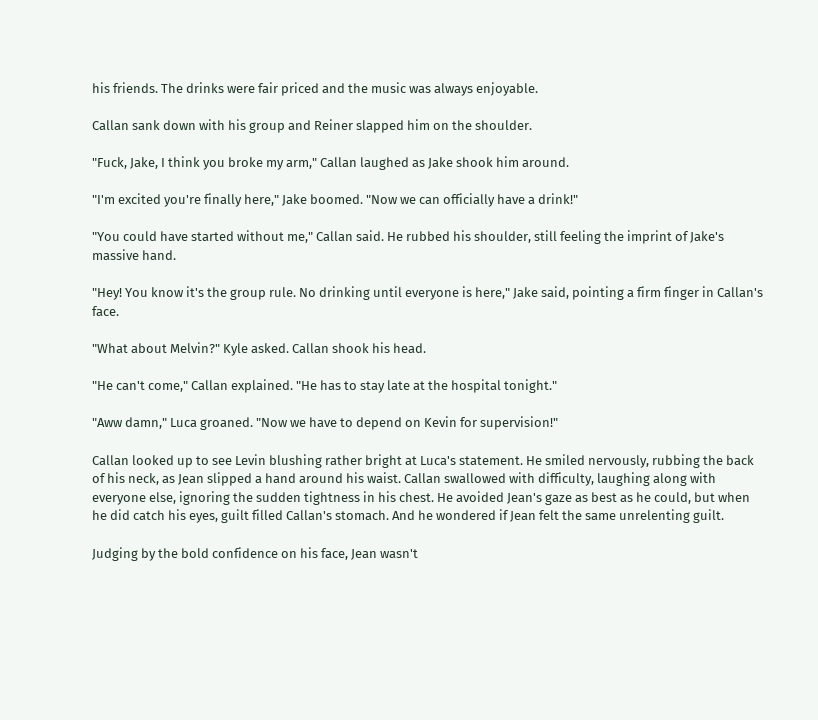his friends. The drinks were fair priced and the music was always enjoyable.

Callan sank down with his group and Reiner slapped him on the shoulder.

"Fuck, Jake, I think you broke my arm," Callan laughed as Jake shook him around.

"I'm excited you're finally here," Jake boomed. "Now we can officially have a drink!"

"You could have started without me," Callan said. He rubbed his shoulder, still feeling the imprint of Jake's massive hand.

"Hey! You know it's the group rule. No drinking until everyone is here," Jake said, pointing a firm finger in Callan's face.

"What about Melvin?" Kyle asked. Callan shook his head.

"He can't come," Callan explained. "He has to stay late at the hospital tonight."

"Aww damn," Luca groaned. "Now we have to depend on Kevin for supervision!"

Callan looked up to see Levin blushing rather bright at Luca's statement. He smiled nervously, rubbing the back of his neck, as Jean slipped a hand around his waist. Callan swallowed with difficulty, laughing along with everyone else, ignoring the sudden tightness in his chest. He avoided Jean's gaze as best as he could, but when he did catch his eyes, guilt filled Callan's stomach. And he wondered if Jean felt the same unrelenting guilt.

Judging by the bold confidence on his face, Jean wasn't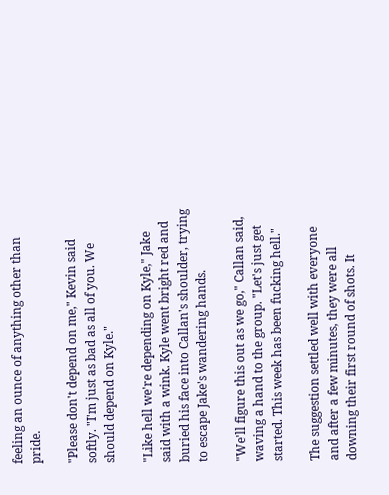feeling an ounce of anything other than pride.

"Please don't depend on me," Kevin said softly. "I'm just as bad as all of you. We should depend on Kyle."

"Like hell we're depending on Kyle," Jake said with a wink. Kyle went bright red and buried his face into Callan's shoulder, trying to escape Jake's wandering hands.

"We'll figure this out as we go," Callan said, waving a hand to the group. "Let's just get started. This week has been fucking hell."

The suggestion settled well with everyone and after a few minutes, they were all downing their first round of shots. It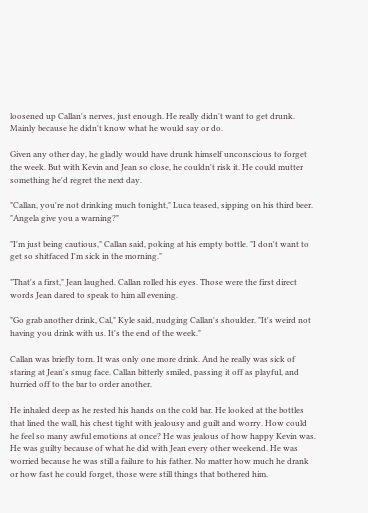loosened up Callan's nerves, just enough. He really didn't want to get drunk. Mainly because he didn't know what he would say or do.

Given any other day, he gladly would have drunk himself unconscious to forget the week. But with Kevin and Jean so close, he couldn't risk it. He could mutter something he'd regret the next day.

"Callan, you're not drinking much tonight," Luca teased, sipping on his third beer. "Angela give you a warning?"

"I'm just being cautious," Callan said, poking at his empty bottle. "I don't want to get so shitfaced I'm sick in the morning."

"That's a first," Jean laughed. Callan rolled his eyes. Those were the first direct words Jean dared to speak to him all evening.

"Go grab another drink, Cal," Kyle said, nudging Callan's shoulder. "It's weird not having you drink with us. It's the end of the week."

Callan was briefly torn. It was only one more drink. And he really was sick of staring at Jean's smug face. Callan bitterly smiled, passing it off as playful, and hurried off to the bar to order another.

He inhaled deep as he rested his hands on the cold bar. He looked at the bottles that lined the wall, his chest tight with jealousy and guilt and worry. How could he feel so many awful emotions at once? He was jealous of how happy Kevin was. He was guilty because of what he did with Jean every other weekend. He was worried because he was still a failure to his father. No matter how much he drank or how fast he could forget, those were still things that bothered him.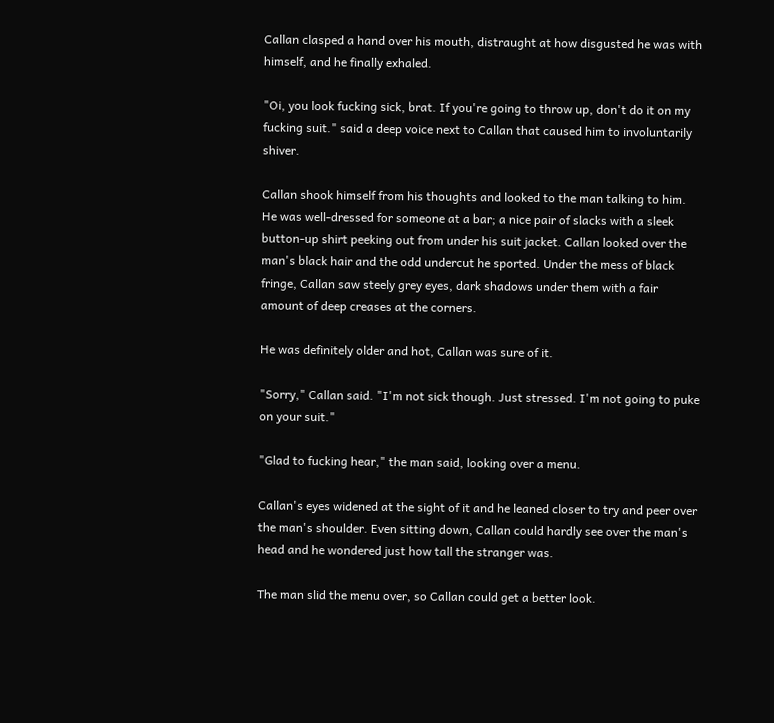Callan clasped a hand over his mouth, distraught at how disgusted he was with himself, and he finally exhaled.

"Oi, you look fucking sick, brat. If you're going to throw up, don't do it on my fucking suit." said a deep voice next to Callan that caused him to involuntarily shiver.

Callan shook himself from his thoughts and looked to the man talking to him. He was well-dressed for someone at a bar; a nice pair of slacks with a sleek button-up shirt peeking out from under his suit jacket. Callan looked over the man's black hair and the odd undercut he sported. Under the mess of black fringe, Callan saw steely grey eyes, dark shadows under them with a fair amount of deep creases at the corners.

He was definitely older and hot, Callan was sure of it.

"Sorry," Callan said. "I'm not sick though. Just stressed. I'm not going to puke on your suit."

"Glad to fucking hear," the man said, looking over a menu.

Callan's eyes widened at the sight of it and he leaned closer to try and peer over the man's shoulder. Even sitting down, Callan could hardly see over the man's head and he wondered just how tall the stranger was.

The man slid the menu over, so Callan could get a better look.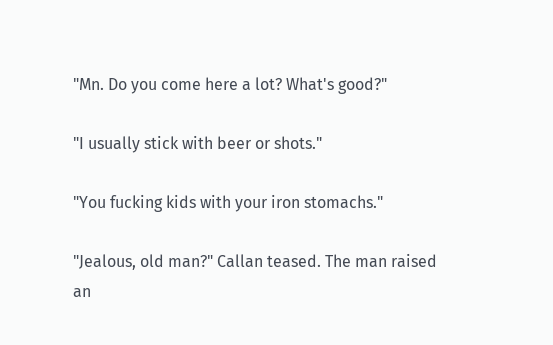"Mn. Do you come here a lot? What's good?"

"I usually stick with beer or shots."

"You fucking kids with your iron stomachs."

"Jealous, old man?" Callan teased. The man raised an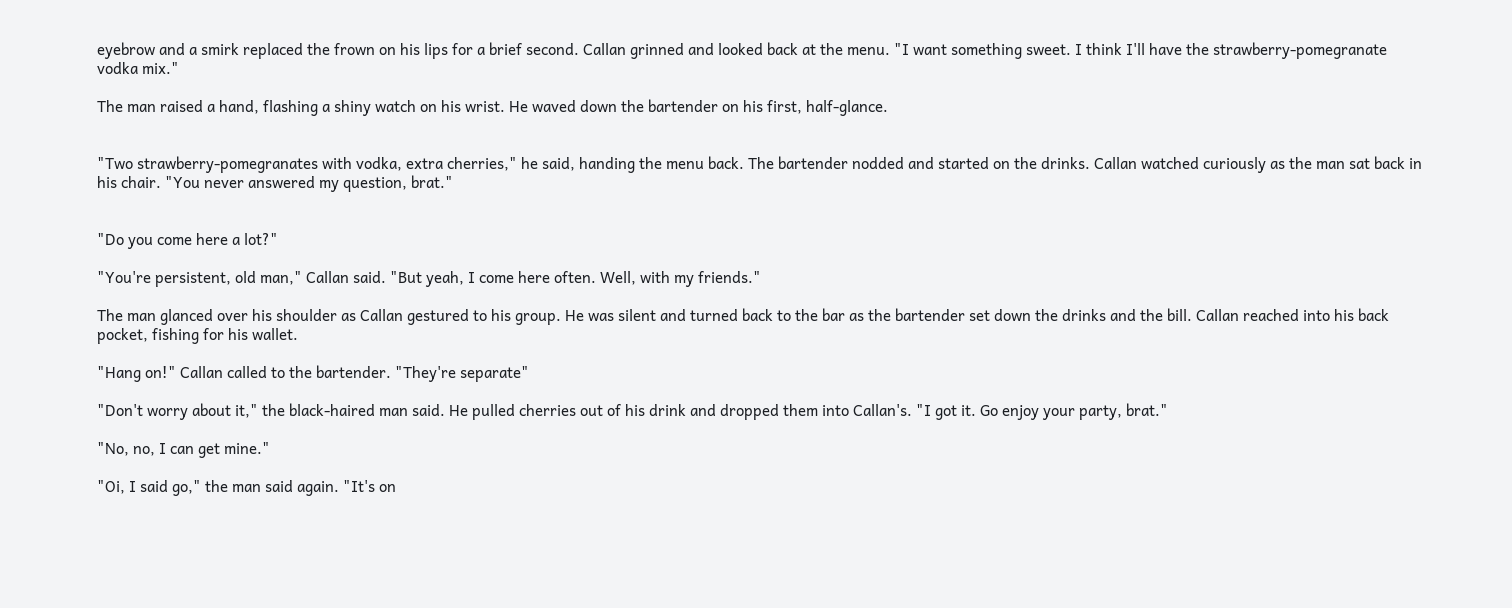eyebrow and a smirk replaced the frown on his lips for a brief second. Callan grinned and looked back at the menu. "I want something sweet. I think I'll have the strawberry-pomegranate vodka mix."

The man raised a hand, flashing a shiny watch on his wrist. He waved down the bartender on his first, half-glance.


"Two strawberry-pomegranates with vodka, extra cherries," he said, handing the menu back. The bartender nodded and started on the drinks. Callan watched curiously as the man sat back in his chair. "You never answered my question, brat."


"Do you come here a lot?"

"You're persistent, old man," Callan said. "But yeah, I come here often. Well, with my friends."

The man glanced over his shoulder as Callan gestured to his group. He was silent and turned back to the bar as the bartender set down the drinks and the bill. Callan reached into his back pocket, fishing for his wallet.

"Hang on!" Callan called to the bartender. "They're separate"

"Don't worry about it," the black-haired man said. He pulled cherries out of his drink and dropped them into Callan's. "I got it. Go enjoy your party, brat."

"No, no, I can get mine."

"Oi, I said go," the man said again. "It's on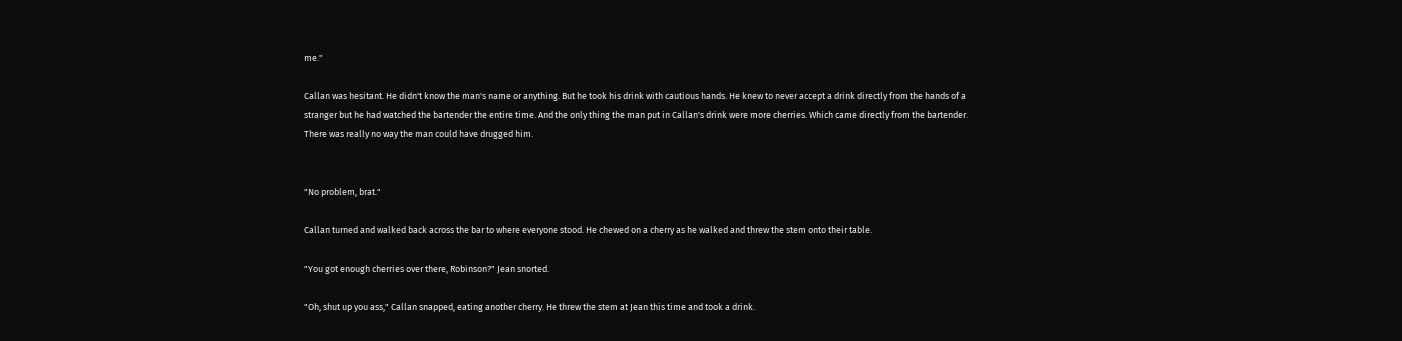me."

Callan was hesitant. He didn't know the man's name or anything. But he took his drink with cautious hands. He knew to never accept a drink directly from the hands of a stranger but he had watched the bartender the entire time. And the only thing the man put in Callan's drink were more cherries. Which came directly from the bartender. There was really no way the man could have drugged him.


"No problem, brat."

Callan turned and walked back across the bar to where everyone stood. He chewed on a cherry as he walked and threw the stem onto their table.

"You got enough cherries over there, Robinson?" Jean snorted.

"Oh, shut up you ass," Callan snapped, eating another cherry. He threw the stem at Jean this time and took a drink.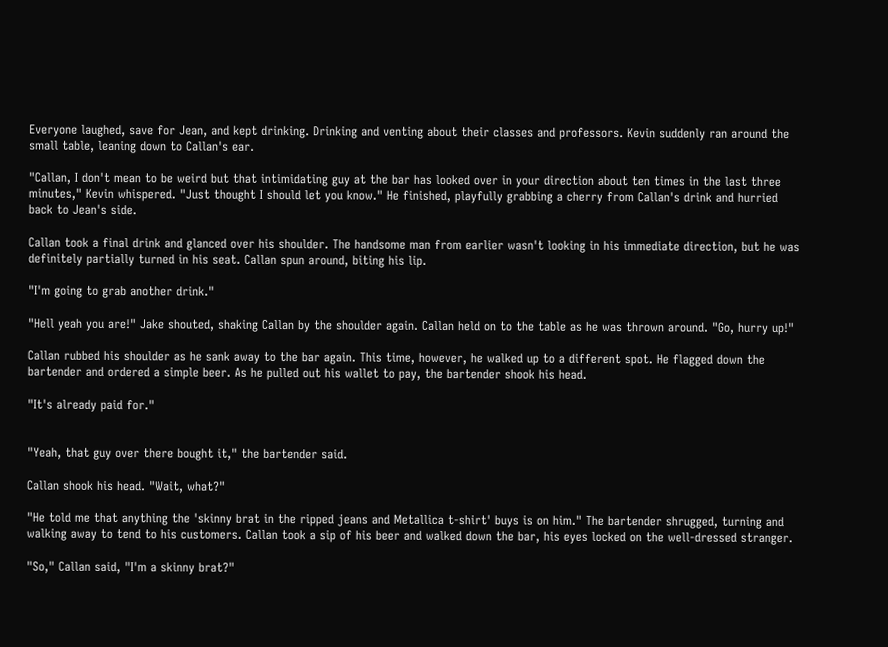Everyone laughed, save for Jean, and kept drinking. Drinking and venting about their classes and professors. Kevin suddenly ran around the small table, leaning down to Callan's ear.

"Callan, I don't mean to be weird but that intimidating guy at the bar has looked over in your direction about ten times in the last three minutes," Kevin whispered. "Just thought I should let you know." He finished, playfully grabbing a cherry from Callan's drink and hurried back to Jean's side.

Callan took a final drink and glanced over his shoulder. The handsome man from earlier wasn't looking in his immediate direction, but he was definitely partially turned in his seat. Callan spun around, biting his lip.

"I'm going to grab another drink."

"Hell yeah you are!" Jake shouted, shaking Callan by the shoulder again. Callan held on to the table as he was thrown around. "Go, hurry up!"

Callan rubbed his shoulder as he sank away to the bar again. This time, however, he walked up to a different spot. He flagged down the bartender and ordered a simple beer. As he pulled out his wallet to pay, the bartender shook his head.

"It's already paid for."


"Yeah, that guy over there bought it," the bartender said.

Callan shook his head. "Wait, what?"

"He told me that anything the 'skinny brat in the ripped jeans and Metallica t-shirt' buys is on him." The bartender shrugged, turning and walking away to tend to his customers. Callan took a sip of his beer and walked down the bar, his eyes locked on the well-dressed stranger.

"So," Callan said, "I'm a skinny brat?"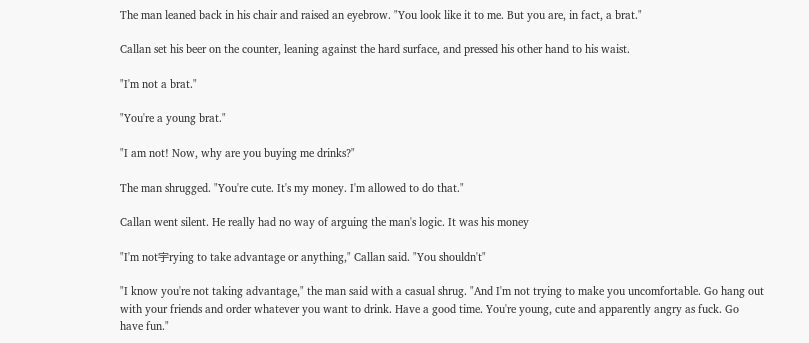The man leaned back in his chair and raised an eyebrow. "You look like it to me. But you are, in fact, a brat."

Callan set his beer on the counter, leaning against the hard surface, and pressed his other hand to his waist.

"I'm not a brat."

"You're a young brat."

"I am not! Now, why are you buying me drinks?"

The man shrugged. "You're cute. It's my money. I'm allowed to do that."

Callan went silent. He really had no way of arguing the man's logic. It was his money

"I'm not宇rying to take advantage or anything," Callan said. "You shouldn't"

"I know you're not taking advantage," the man said with a casual shrug. "And I'm not trying to make you uncomfortable. Go hang out with your friends and order whatever you want to drink. Have a good time. You're young, cute and apparently angry as fuck. Go have fun."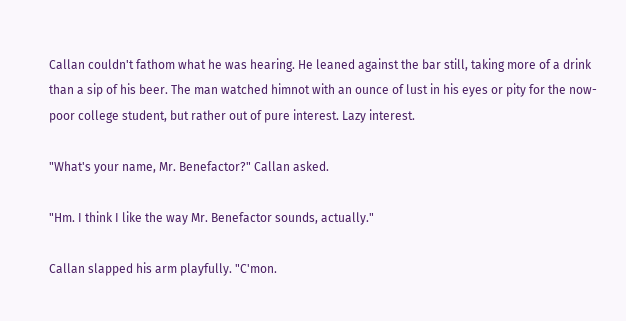Callan couldn't fathom what he was hearing. He leaned against the bar still, taking more of a drink than a sip of his beer. The man watched himnot with an ounce of lust in his eyes or pity for the now-poor college student, but rather out of pure interest. Lazy interest.

"What's your name, Mr. Benefactor?" Callan asked.

"Hm. I think I like the way Mr. Benefactor sounds, actually."

Callan slapped his arm playfully. "C'mon.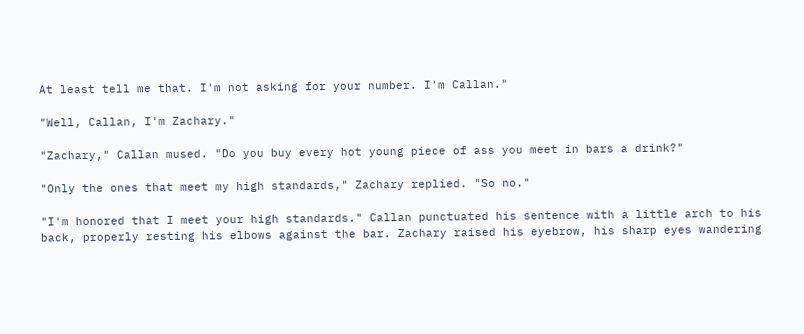At least tell me that. I'm not asking for your number. I'm Callan."

"Well, Callan, I'm Zachary."

"Zachary," Callan mused. "Do you buy every hot young piece of ass you meet in bars a drink?"

"Only the ones that meet my high standards," Zachary replied. "So no."

"I'm honored that I meet your high standards." Callan punctuated his sentence with a little arch to his back, properly resting his elbows against the bar. Zachary raised his eyebrow, his sharp eyes wandering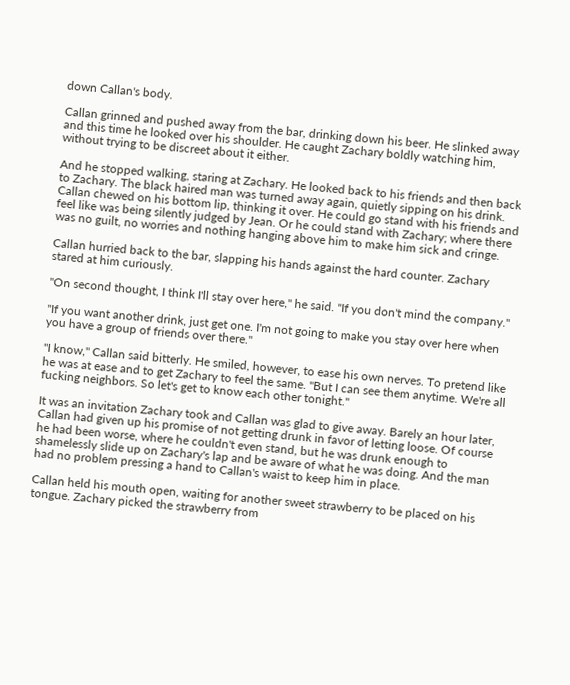down Callan's body.

Callan grinned and pushed away from the bar, drinking down his beer. He slinked away and this time he looked over his shoulder. He caught Zachary boldly watching him, without trying to be discreet about it either.

And he stopped walking, staring at Zachary. He looked back to his friends and then back to Zachary. The black haired man was turned away again, quietly sipping on his drink. Callan chewed on his bottom lip, thinking it over. He could go stand with his friends and feel like was being silently judged by Jean. Or he could stand with Zachary; where there was no guilt, no worries and nothing hanging above him to make him sick and cringe.

Callan hurried back to the bar, slapping his hands against the hard counter. Zachary stared at him curiously.

"On second thought, I think I'll stay over here," he said. "If you don't mind the company."

"If you want another drink, just get one. I'm not going to make you stay over here when you have a group of friends over there."

"I know," Callan said bitterly. He smiled, however, to ease his own nerves. To pretend like he was at ease and to get Zachary to feel the same. "But I can see them anytime. We're all fucking neighbors. So let's get to know each other tonight."

It was an invitation Zachary took and Callan was glad to give away. Barely an hour later, Callan had given up his promise of not getting drunk in favor of letting loose. Of course he had been worse, where he couldn't even stand, but he was drunk enough to shamelessly slide up on Zachary's lap and be aware of what he was doing. And the man had no problem pressing a hand to Callan's waist to keep him in place.

Callan held his mouth open, waiting for another sweet strawberry to be placed on his tongue. Zachary picked the strawberry from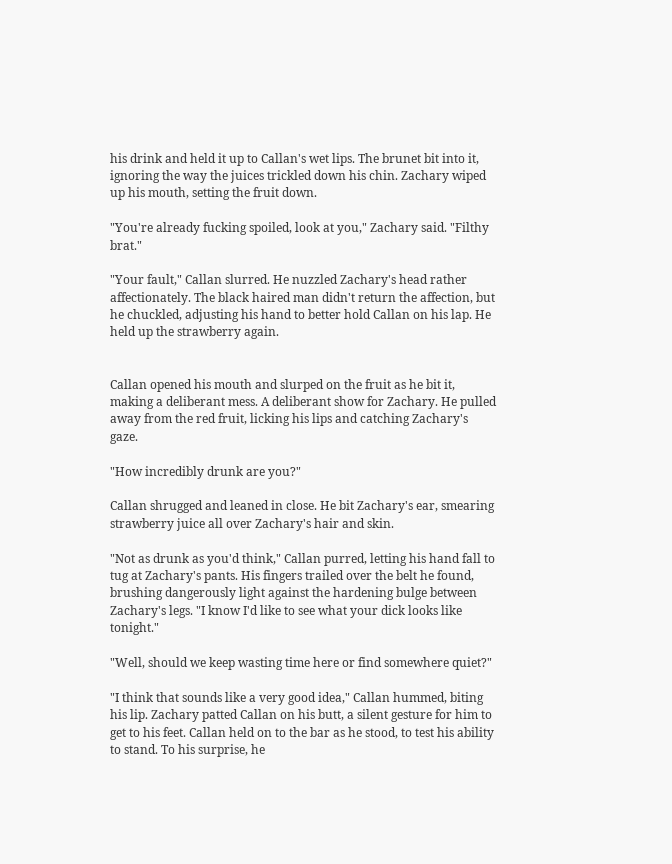his drink and held it up to Callan's wet lips. The brunet bit into it, ignoring the way the juices trickled down his chin. Zachary wiped up his mouth, setting the fruit down.

"You're already fucking spoiled, look at you," Zachary said. "Filthy brat."

"Your fault," Callan slurred. He nuzzled Zachary's head rather affectionately. The black haired man didn't return the affection, but he chuckled, adjusting his hand to better hold Callan on his lap. He held up the strawberry again.


Callan opened his mouth and slurped on the fruit as he bit it, making a deliberant mess. A deliberant show for Zachary. He pulled away from the red fruit, licking his lips and catching Zachary's gaze.

"How incredibly drunk are you?"

Callan shrugged and leaned in close. He bit Zachary's ear, smearing strawberry juice all over Zachary's hair and skin.

"Not as drunk as you'd think," Callan purred, letting his hand fall to tug at Zachary's pants. His fingers trailed over the belt he found, brushing dangerously light against the hardening bulge between Zachary's legs. "I know I'd like to see what your dick looks like tonight."

"Well, should we keep wasting time here or find somewhere quiet?"

"I think that sounds like a very good idea," Callan hummed, biting his lip. Zachary patted Callan on his butt, a silent gesture for him to get to his feet. Callan held on to the bar as he stood, to test his ability to stand. To his surprise, he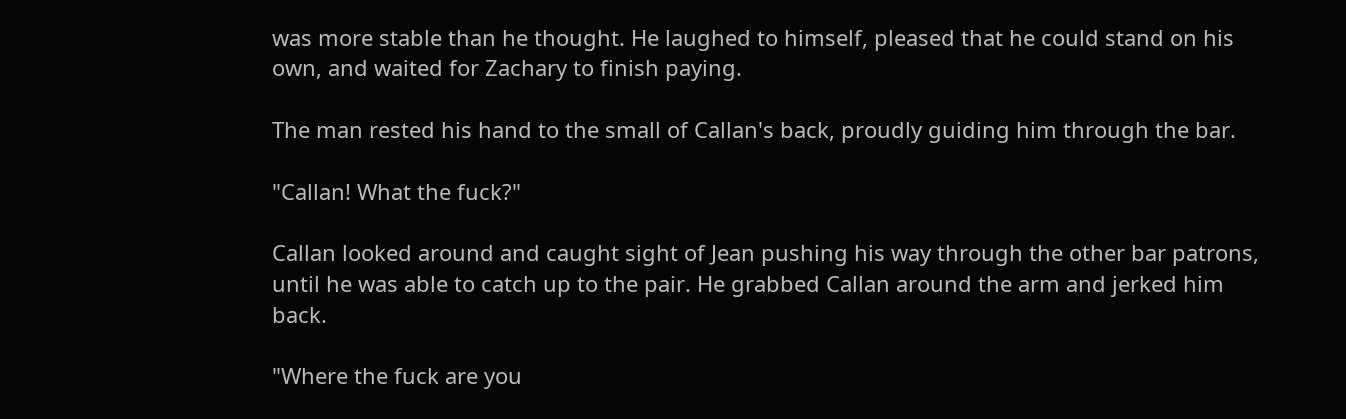was more stable than he thought. He laughed to himself, pleased that he could stand on his own, and waited for Zachary to finish paying.

The man rested his hand to the small of Callan's back, proudly guiding him through the bar.

"Callan! What the fuck?"

Callan looked around and caught sight of Jean pushing his way through the other bar patrons, until he was able to catch up to the pair. He grabbed Callan around the arm and jerked him back.

"Where the fuck are you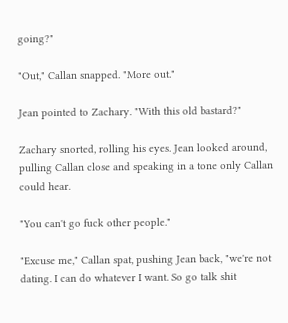going?"

"Out," Callan snapped. "More out."

Jean pointed to Zachary. "With this old bastard?"

Zachary snorted, rolling his eyes. Jean looked around, pulling Callan close and speaking in a tone only Callan could hear.

"You can't go fuck other people."

"Excuse me," Callan spat, pushing Jean back, "we're not dating. I can do whatever I want. So go talk shit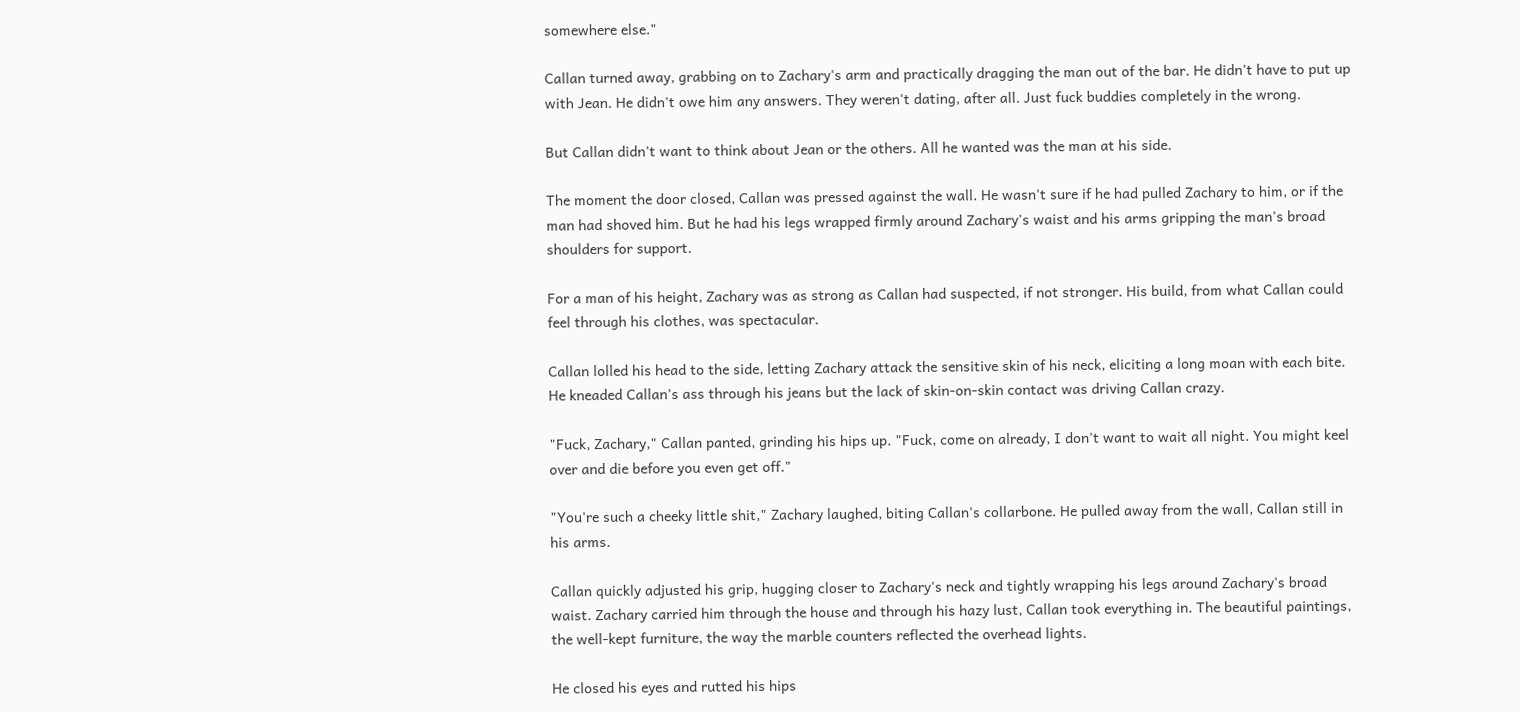somewhere else."

Callan turned away, grabbing on to Zachary's arm and practically dragging the man out of the bar. He didn't have to put up with Jean. He didn't owe him any answers. They weren't dating, after all. Just fuck buddies completely in the wrong.

But Callan didn't want to think about Jean or the others. All he wanted was the man at his side.

The moment the door closed, Callan was pressed against the wall. He wasn't sure if he had pulled Zachary to him, or if the man had shoved him. But he had his legs wrapped firmly around Zachary's waist and his arms gripping the man's broad shoulders for support.

For a man of his height, Zachary was as strong as Callan had suspected, if not stronger. His build, from what Callan could feel through his clothes, was spectacular.

Callan lolled his head to the side, letting Zachary attack the sensitive skin of his neck, eliciting a long moan with each bite. He kneaded Callan's ass through his jeans but the lack of skin-on-skin contact was driving Callan crazy.

"Fuck, Zachary," Callan panted, grinding his hips up. "Fuck, come on already, I don't want to wait all night. You might keel over and die before you even get off."

"You're such a cheeky little shit," Zachary laughed, biting Callan's collarbone. He pulled away from the wall, Callan still in his arms.

Callan quickly adjusted his grip, hugging closer to Zachary's neck and tightly wrapping his legs around Zachary's broad waist. Zachary carried him through the house and through his hazy lust, Callan took everything in. The beautiful paintings, the well-kept furniture, the way the marble counters reflected the overhead lights.

He closed his eyes and rutted his hips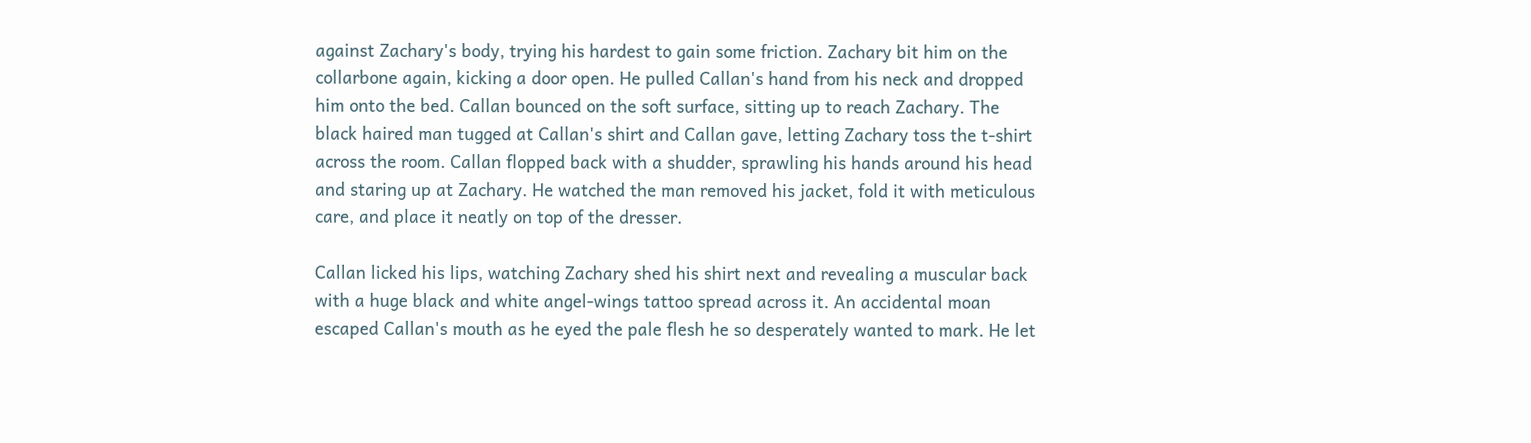against Zachary's body, trying his hardest to gain some friction. Zachary bit him on the collarbone again, kicking a door open. He pulled Callan's hand from his neck and dropped him onto the bed. Callan bounced on the soft surface, sitting up to reach Zachary. The black haired man tugged at Callan's shirt and Callan gave, letting Zachary toss the t-shirt across the room. Callan flopped back with a shudder, sprawling his hands around his head and staring up at Zachary. He watched the man removed his jacket, fold it with meticulous care, and place it neatly on top of the dresser.

Callan licked his lips, watching Zachary shed his shirt next and revealing a muscular back with a huge black and white angel-wings tattoo spread across it. An accidental moan escaped Callan's mouth as he eyed the pale flesh he so desperately wanted to mark. He let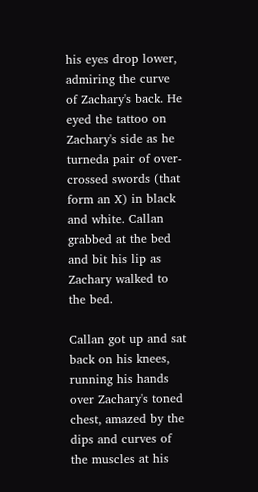his eyes drop lower, admiring the curve of Zachary's back. He eyed the tattoo on Zachary's side as he turneda pair of over-crossed swords (that form an X) in black and white. Callan grabbed at the bed and bit his lip as Zachary walked to the bed.

Callan got up and sat back on his knees, running his hands over Zachary's toned chest, amazed by the dips and curves of the muscles at his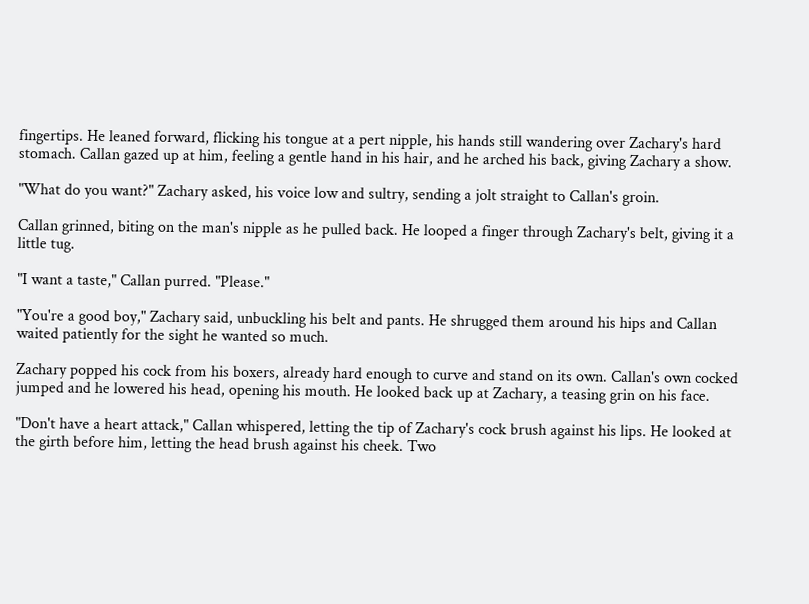fingertips. He leaned forward, flicking his tongue at a pert nipple, his hands still wandering over Zachary's hard stomach. Callan gazed up at him, feeling a gentle hand in his hair, and he arched his back, giving Zachary a show.

"What do you want?" Zachary asked, his voice low and sultry, sending a jolt straight to Callan's groin.

Callan grinned, biting on the man's nipple as he pulled back. He looped a finger through Zachary's belt, giving it a little tug.

"I want a taste," Callan purred. "Please."

"You're a good boy," Zachary said, unbuckling his belt and pants. He shrugged them around his hips and Callan waited patiently for the sight he wanted so much.

Zachary popped his cock from his boxers, already hard enough to curve and stand on its own. Callan's own cocked jumped and he lowered his head, opening his mouth. He looked back up at Zachary, a teasing grin on his face.

"Don't have a heart attack," Callan whispered, letting the tip of Zachary's cock brush against his lips. He looked at the girth before him, letting the head brush against his cheek. Two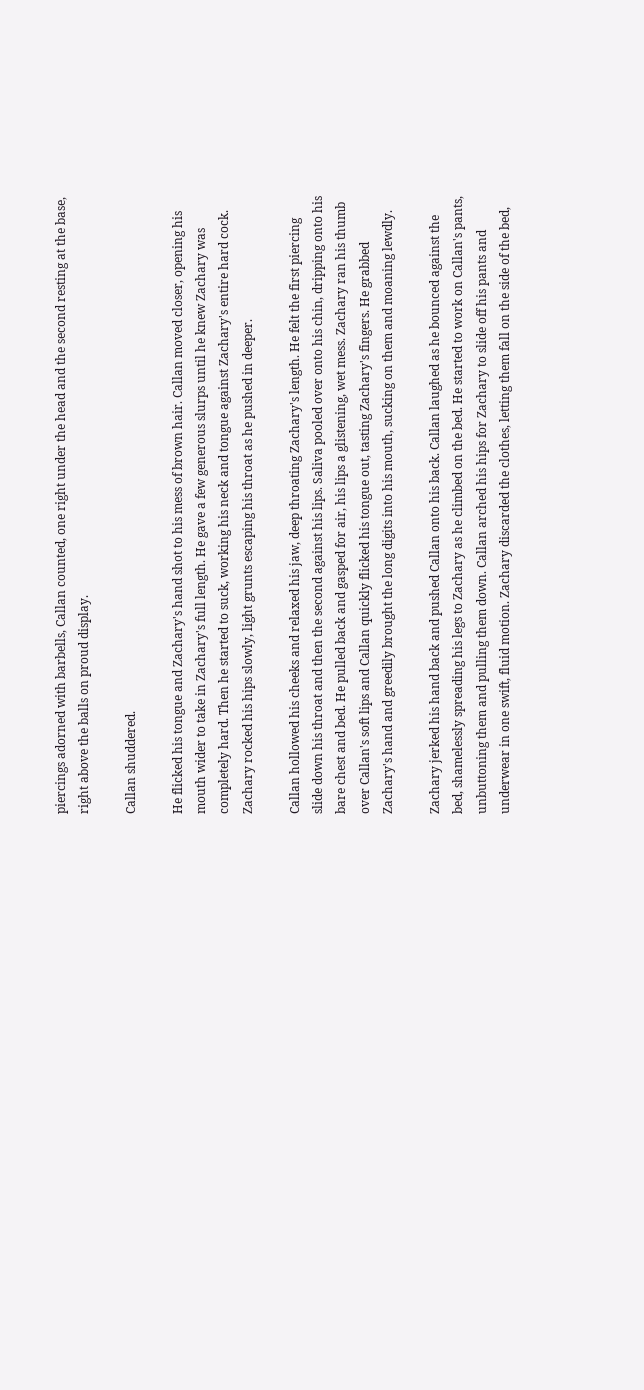piercings adorned with barbells, Callan counted, one right under the head and the second resting at the base, right above the balls on proud display.

Callan shuddered.

He flicked his tongue and Zachary's hand shot to his mess of brown hair. Callan moved closer, opening his mouth wider to take in Zachary's full length. He gave a few generous slurps until he knew Zachary was completely hard. Then he started to suck, working his neck and tongue against Zachary's entire hard cock. Zachary rocked his hips slowly, light grunts escaping his throat as he pushed in deeper.

Callan hollowed his cheeks and relaxed his jaw, deep throating Zachary's length. He felt the first piercing slide down his throat and then the second against his lips. Saliva pooled over onto his chin, dripping onto his bare chest and bed. He pulled back and gasped for air, his lips a glistening, wet mess. Zachary ran his thumb over Callan's soft lips and Callan quickly flicked his tongue out, tasting Zachary's fingers. He grabbed Zachary's hand and greedily brought the long digits into his mouth, sucking on them and moaning lewdly.

Zachary jerked his hand back and pushed Callan onto his back. Callan laughed as he bounced against the bed, shamelessly spreading his legs to Zachary as he climbed on the bed. He started to work on Callan's pants, unbuttoning them and pulling them down. Callan arched his hips for Zachary to slide off his pants and underwear in one swift, fluid motion. Zachary discarded the clothes, letting them fall on the side of the bed,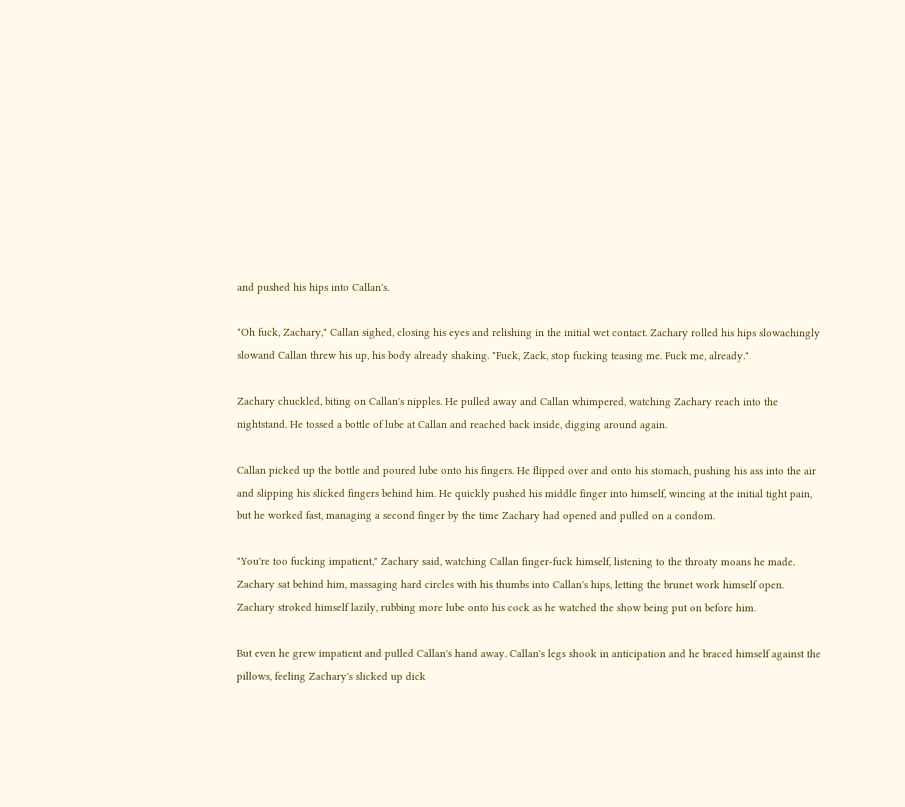and pushed his hips into Callan's.

"Oh fuck, Zachary," Callan sighed, closing his eyes and relishing in the initial wet contact. Zachary rolled his hips slowachingly slowand Callan threw his up, his body already shaking. "Fuck, Zack, stop fucking teasing me. Fuck me, already."

Zachary chuckled, biting on Callan's nipples. He pulled away and Callan whimpered, watching Zachary reach into the nightstand. He tossed a bottle of lube at Callan and reached back inside, digging around again.

Callan picked up the bottle and poured lube onto his fingers. He flipped over and onto his stomach, pushing his ass into the air and slipping his slicked fingers behind him. He quickly pushed his middle finger into himself, wincing at the initial tight pain, but he worked fast, managing a second finger by the time Zachary had opened and pulled on a condom.

"You're too fucking impatient," Zachary said, watching Callan finger-fuck himself, listening to the throaty moans he made. Zachary sat behind him, massaging hard circles with his thumbs into Callan's hips, letting the brunet work himself open. Zachary stroked himself lazily, rubbing more lube onto his cock as he watched the show being put on before him.

But even he grew impatient and pulled Callan's hand away. Callan's legs shook in anticipation and he braced himself against the pillows, feeling Zachary's slicked up dick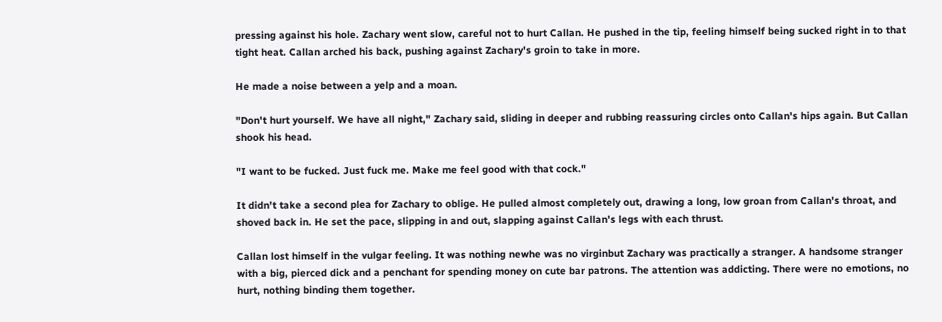pressing against his hole. Zachary went slow, careful not to hurt Callan. He pushed in the tip, feeling himself being sucked right in to that tight heat. Callan arched his back, pushing against Zachary's groin to take in more.

He made a noise between a yelp and a moan.

"Don't hurt yourself. We have all night," Zachary said, sliding in deeper and rubbing reassuring circles onto Callan's hips again. But Callan shook his head.

"I want to be fucked. Just fuck me. Make me feel good with that cock."

It didn't take a second plea for Zachary to oblige. He pulled almost completely out, drawing a long, low groan from Callan's throat, and shoved back in. He set the pace, slipping in and out, slapping against Callan's legs with each thrust.

Callan lost himself in the vulgar feeling. It was nothing newhe was no virginbut Zachary was practically a stranger. A handsome stranger with a big, pierced dick and a penchant for spending money on cute bar patrons. The attention was addicting. There were no emotions, no hurt, nothing binding them together.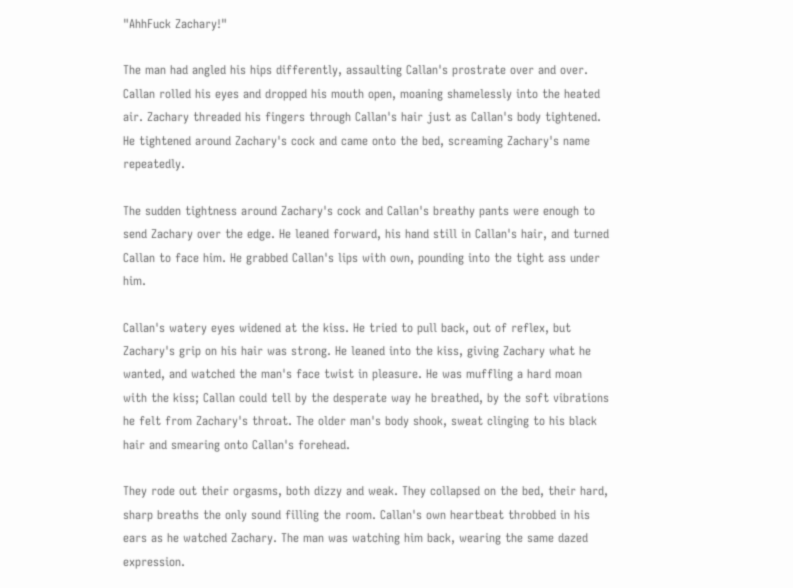"AhhFuck Zachary!"

The man had angled his hips differently, assaulting Callan's prostrate over and over. Callan rolled his eyes and dropped his mouth open, moaning shamelessly into the heated air. Zachary threaded his fingers through Callan's hair just as Callan's body tightened. He tightened around Zachary's cock and came onto the bed, screaming Zachary's name repeatedly.

The sudden tightness around Zachary's cock and Callan's breathy pants were enough to send Zachary over the edge. He leaned forward, his hand still in Callan's hair, and turned Callan to face him. He grabbed Callan's lips with own, pounding into the tight ass under him.

Callan's watery eyes widened at the kiss. He tried to pull back, out of reflex, but Zachary's grip on his hair was strong. He leaned into the kiss, giving Zachary what he wanted, and watched the man's face twist in pleasure. He was muffling a hard moan with the kiss; Callan could tell by the desperate way he breathed, by the soft vibrations he felt from Zachary's throat. The older man's body shook, sweat clinging to his black hair and smearing onto Callan's forehead.

They rode out their orgasms, both dizzy and weak. They collapsed on the bed, their hard, sharp breaths the only sound filling the room. Callan's own heartbeat throbbed in his ears as he watched Zachary. The man was watching him back, wearing the same dazed expression.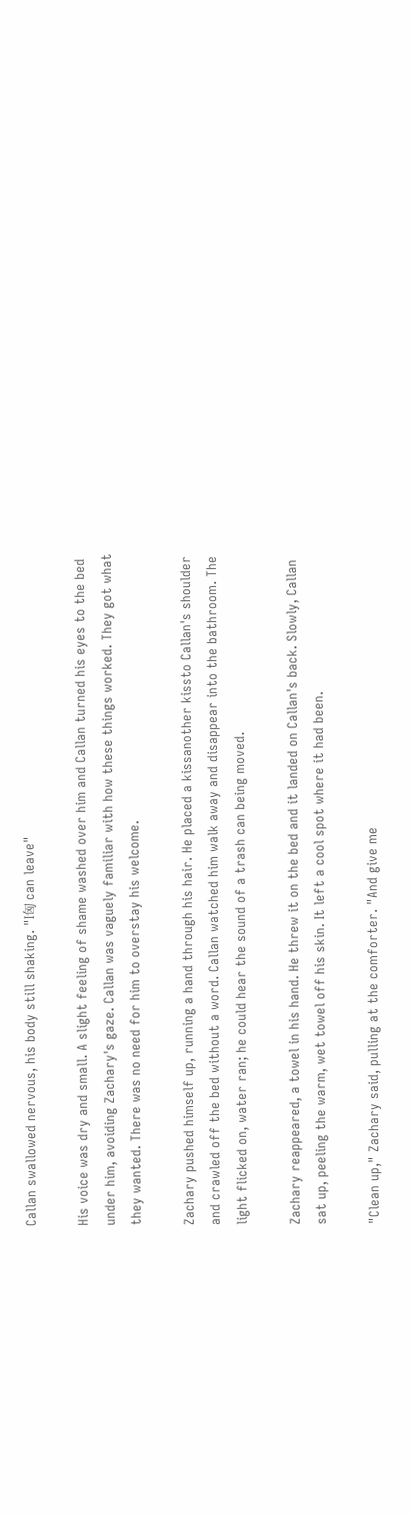Callan swallowed nervous, his body still shaking. "I匈 can leave"

His voice was dry and small. A slight feeling of shame washed over him and Callan turned his eyes to the bed under him, avoiding Zachary's gaze. Callan was vaguely familiar with how these things worked. They got what they wanted. There was no need for him to overstay his welcome.

Zachary pushed himself up, running a hand through his hair. He placed a kissanother kissto Callan's shoulder and crawled off the bed without a word. Callan watched him walk away and disappear into the bathroom. The light flicked on, water ran; he could hear the sound of a trash can being moved.

Zachary reappeared, a towel in his hand. He threw it on the bed and it landed on Callan's back. Slowly, Callan sat up, peeling the warm, wet towel off his skin. It left a cool spot where it had been.

"Clean up," Zachary said, pulling at the comforter. "And give me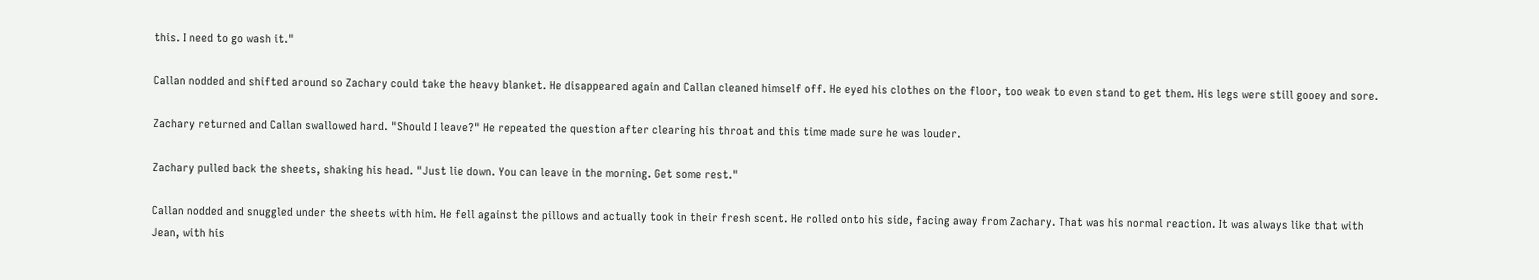this. I need to go wash it."

Callan nodded and shifted around so Zachary could take the heavy blanket. He disappeared again and Callan cleaned himself off. He eyed his clothes on the floor, too weak to even stand to get them. His legs were still gooey and sore.

Zachary returned and Callan swallowed hard. "Should I leave?" He repeated the question after clearing his throat and this time made sure he was louder.

Zachary pulled back the sheets, shaking his head. "Just lie down. You can leave in the morning. Get some rest."

Callan nodded and snuggled under the sheets with him. He fell against the pillows and actually took in their fresh scent. He rolled onto his side, facing away from Zachary. That was his normal reaction. It was always like that with Jean, with his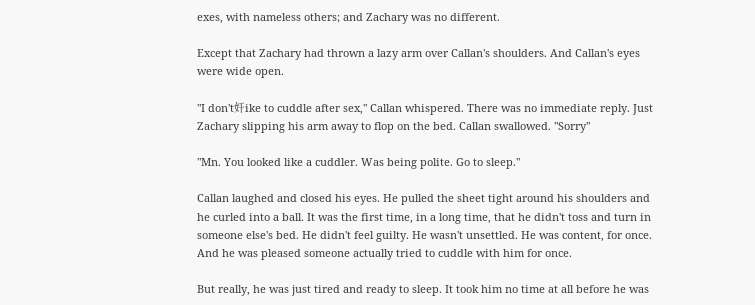exes, with nameless others; and Zachary was no different.

Except that Zachary had thrown a lazy arm over Callan's shoulders. And Callan's eyes were wide open.

"I don't奸ike to cuddle after sex," Callan whispered. There was no immediate reply. Just Zachary slipping his arm away to flop on the bed. Callan swallowed. "Sorry"

"Mn. You looked like a cuddler. Was being polite. Go to sleep."

Callan laughed and closed his eyes. He pulled the sheet tight around his shoulders and he curled into a ball. It was the first time, in a long time, that he didn't toss and turn in someone else's bed. He didn't feel guilty. He wasn't unsettled. He was content, for once. And he was pleased someone actually tried to cuddle with him for once.

But really, he was just tired and ready to sleep. It took him no time at all before he was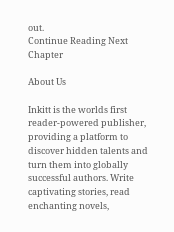out.
Continue Reading Next Chapter

About Us

Inkitt is the worlds first reader-powered publisher, providing a platform to discover hidden talents and turn them into globally successful authors. Write captivating stories, read enchanting novels,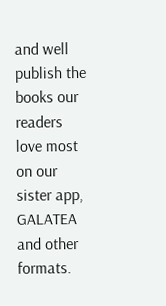and well publish the books our readers love most on our sister app, GALATEA and other formats.